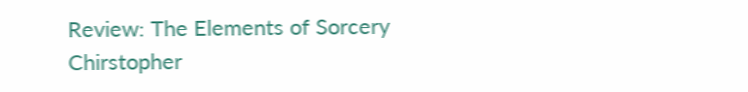Review: The Elements of Sorcery
Chirstopher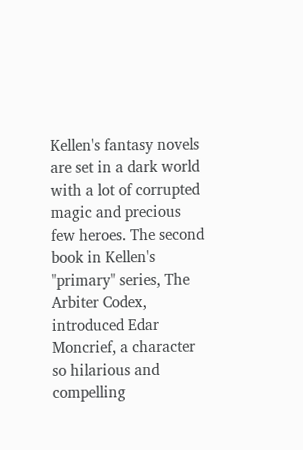Kellen's fantasy novels are set in a dark world with a lot of corrupted magic and precious few heroes. The second book in Kellen's "primary" series, The Arbiter Codex, introduced Edar Moncrief, a character so hilarious and compelling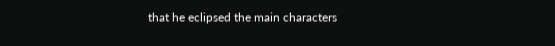that he eclipsed the main characters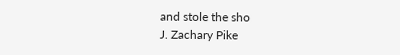and stole the sho
J. Zachary Pike